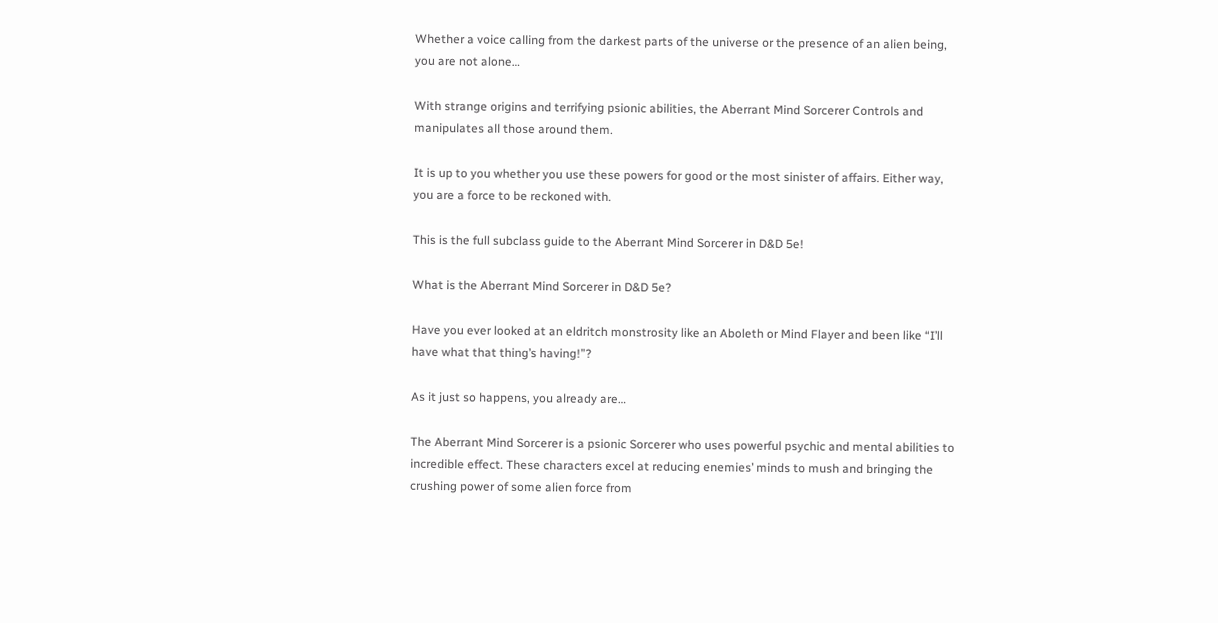Whether a voice calling from the darkest parts of the universe or the presence of an alien being, you are not alone…

With strange origins and terrifying psionic abilities, the Aberrant Mind Sorcerer Controls and manipulates all those around them.

It is up to you whether you use these powers for good or the most sinister of affairs. Either way, you are a force to be reckoned with.

This is the full subclass guide to the Aberrant Mind Sorcerer in D&D 5e!

What is the Aberrant Mind Sorcerer in D&D 5e?

Have you ever looked at an eldritch monstrosity like an Aboleth or Mind Flayer and been like “I’ll have what that thing’s having!”?

As it just so happens, you already are…

The Aberrant Mind Sorcerer is a psionic Sorcerer who uses powerful psychic and mental abilities to incredible effect. These characters excel at reducing enemies’ minds to mush and bringing the crushing power of some alien force from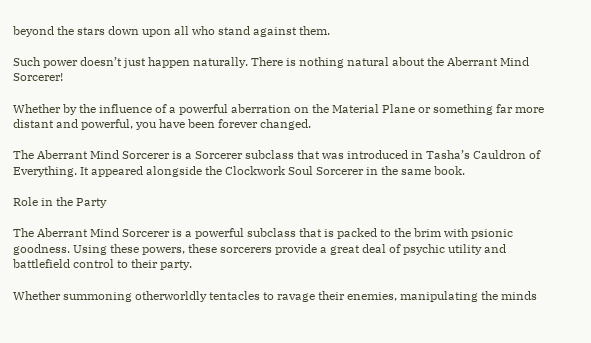beyond the stars down upon all who stand against them.

Such power doesn’t just happen naturally. There is nothing natural about the Aberrant Mind Sorcerer!

Whether by the influence of a powerful aberration on the Material Plane or something far more distant and powerful, you have been forever changed.

The Aberrant Mind Sorcerer is a Sorcerer subclass that was introduced in Tasha’s Cauldron of Everything. It appeared alongside the Clockwork Soul Sorcerer in the same book.

Role in the Party

The Aberrant Mind Sorcerer is a powerful subclass that is packed to the brim with psionic goodness. Using these powers, these sorcerers provide a great deal of psychic utility and battlefield control to their party.

Whether summoning otherworldly tentacles to ravage their enemies, manipulating the minds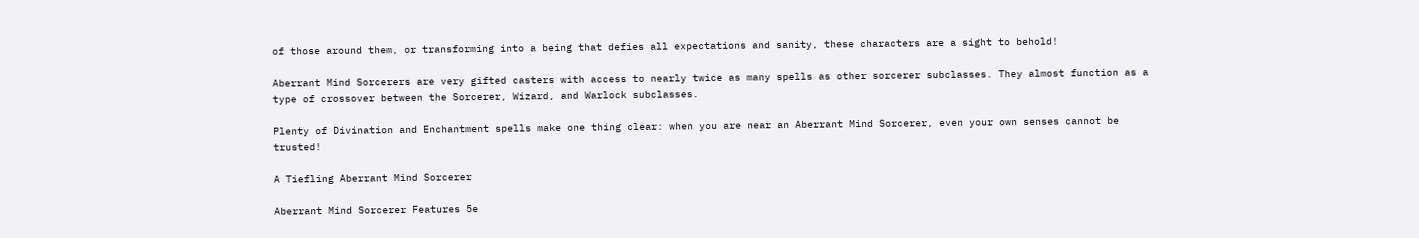of those around them, or transforming into a being that defies all expectations and sanity, these characters are a sight to behold!

Aberrant Mind Sorcerers are very gifted casters with access to nearly twice as many spells as other sorcerer subclasses. They almost function as a type of crossover between the Sorcerer, Wizard, and Warlock subclasses.

Plenty of Divination and Enchantment spells make one thing clear: when you are near an Aberrant Mind Sorcerer, even your own senses cannot be trusted!

A Tiefling Aberrant Mind Sorcerer

Aberrant Mind Sorcerer Features 5e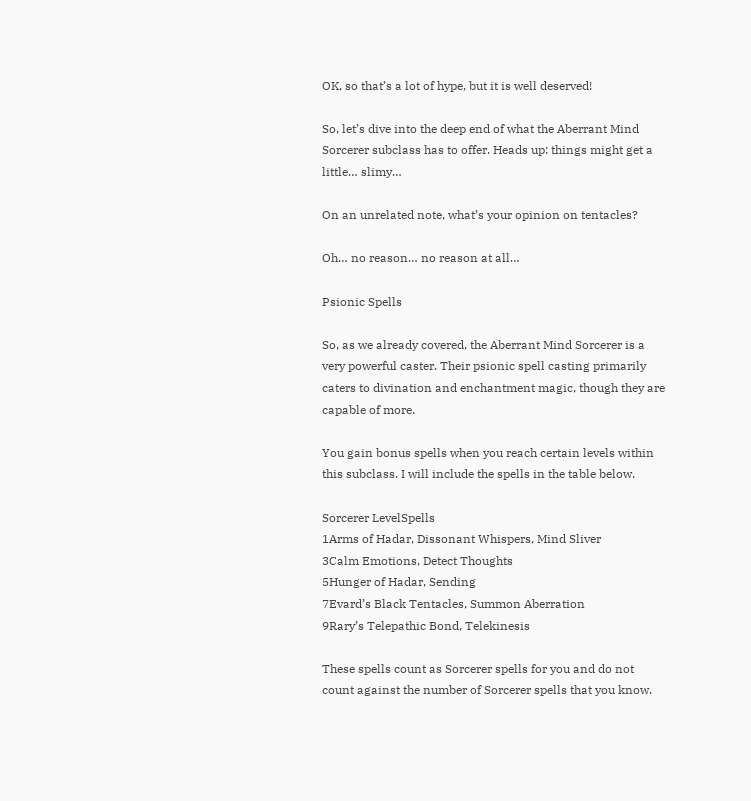OK, so that’s a lot of hype, but it is well deserved!

So, let’s dive into the deep end of what the Aberrant Mind Sorcerer subclass has to offer. Heads up: things might get a little… slimy…

On an unrelated note, what’s your opinion on tentacles?

Oh… no reason… no reason at all…

Psionic Spells

So, as we already covered, the Aberrant Mind Sorcerer is a very powerful caster. Their psionic spell casting primarily caters to divination and enchantment magic, though they are capable of more.

You gain bonus spells when you reach certain levels within this subclass. I will include the spells in the table below.

Sorcerer LevelSpells
1Arms of Hadar, Dissonant Whispers, Mind Sliver
3Calm Emotions, Detect Thoughts
5Hunger of Hadar, Sending
7Evard’s Black Tentacles, Summon Aberration
9Rary’s Telepathic Bond, Telekinesis

These spells count as Sorcerer spells for you and do not count against the number of Sorcerer spells that you know.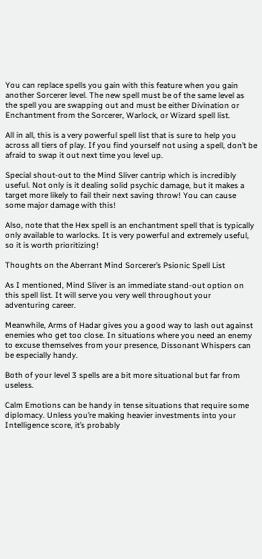You can replace spells you gain with this feature when you gain another Sorcerer level. The new spell must be of the same level as the spell you are swapping out and must be either Divination or Enchantment from the Sorcerer, Warlock, or Wizard spell list.

All in all, this is a very powerful spell list that is sure to help you across all tiers of play. If you find yourself not using a spell, don’t be afraid to swap it out next time you level up.

Special shout-out to the Mind Sliver cantrip which is incredibly useful. Not only is it dealing solid psychic damage, but it makes a target more likely to fail their next saving throw! You can cause some major damage with this!

Also, note that the Hex spell is an enchantment spell that is typically only available to warlocks. It is very powerful and extremely useful, so it is worth prioritizing!

Thoughts on the Aberrant Mind Sorcerer’s Psionic Spell List

As I mentioned, Mind Sliver is an immediate stand-out option on this spell list. It will serve you very well throughout your adventuring career.

Meanwhile, Arms of Hadar gives you a good way to lash out against enemies who get too close. In situations where you need an enemy to excuse themselves from your presence, Dissonant Whispers can be especially handy.

Both of your level 3 spells are a bit more situational but far from useless.

Calm Emotions can be handy in tense situations that require some diplomacy. Unless you’re making heavier investments into your Intelligence score, it’s probably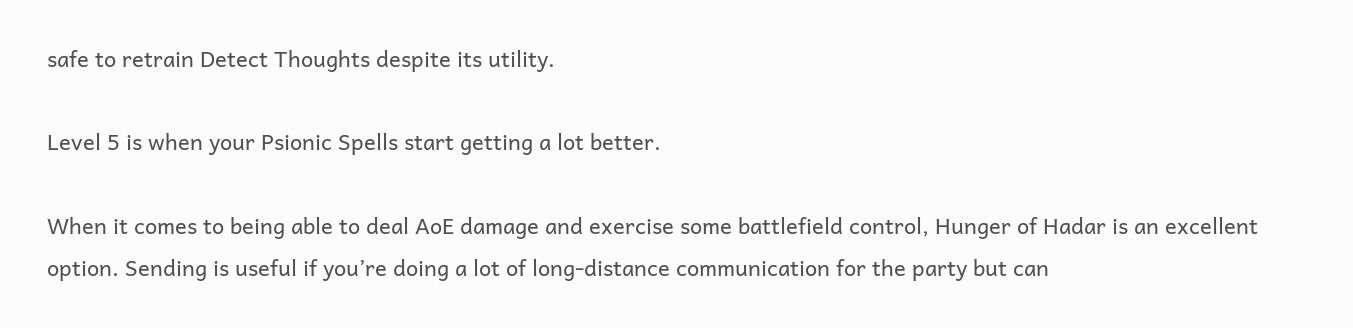safe to retrain Detect Thoughts despite its utility.

Level 5 is when your Psionic Spells start getting a lot better.

When it comes to being able to deal AoE damage and exercise some battlefield control, Hunger of Hadar is an excellent option. Sending is useful if you’re doing a lot of long-distance communication for the party but can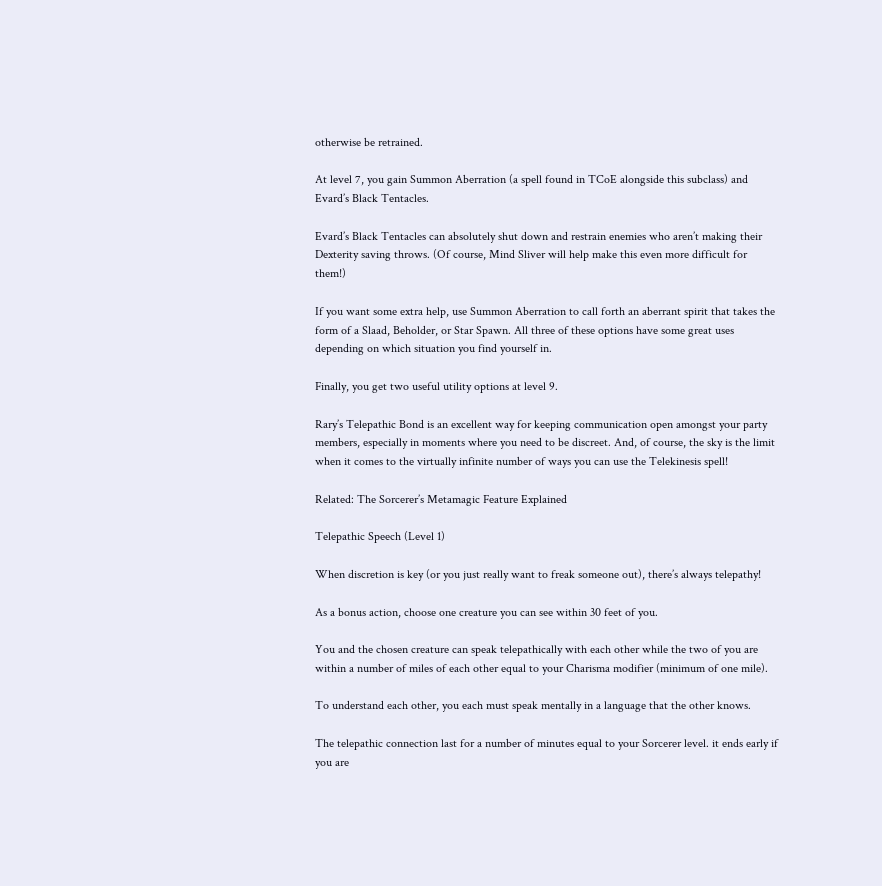otherwise be retrained.

At level 7, you gain Summon Aberration (a spell found in TCoE alongside this subclass) and Evard’s Black Tentacles.

Evard’s Black Tentacles can absolutely shut down and restrain enemies who aren’t making their Dexterity saving throws. (Of course, Mind Sliver will help make this even more difficult for them!)

If you want some extra help, use Summon Aberration to call forth an aberrant spirit that takes the form of a Slaad, Beholder, or Star Spawn. All three of these options have some great uses depending on which situation you find yourself in.

Finally, you get two useful utility options at level 9.

Rary’s Telepathic Bond is an excellent way for keeping communication open amongst your party members, especially in moments where you need to be discreet. And, of course, the sky is the limit when it comes to the virtually infinite number of ways you can use the Telekinesis spell!

Related: The Sorcerer’s Metamagic Feature Explained

Telepathic Speech (Level 1)

When discretion is key (or you just really want to freak someone out), there’s always telepathy!

As a bonus action, choose one creature you can see within 30 feet of you.

You and the chosen creature can speak telepathically with each other while the two of you are within a number of miles of each other equal to your Charisma modifier (minimum of one mile).

To understand each other, you each must speak mentally in a language that the other knows.

The telepathic connection last for a number of minutes equal to your Sorcerer level. it ends early if you are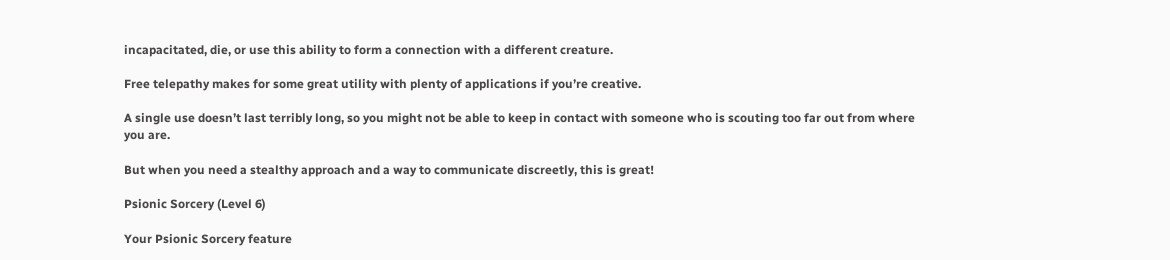incapacitated, die, or use this ability to form a connection with a different creature.

Free telepathy makes for some great utility with plenty of applications if you’re creative.

A single use doesn’t last terribly long, so you might not be able to keep in contact with someone who is scouting too far out from where you are.

But when you need a stealthy approach and a way to communicate discreetly, this is great!

Psionic Sorcery (Level 6)

Your Psionic Sorcery feature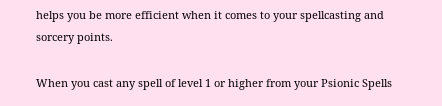helps you be more efficient when it comes to your spellcasting and sorcery points.

When you cast any spell of level 1 or higher from your Psionic Spells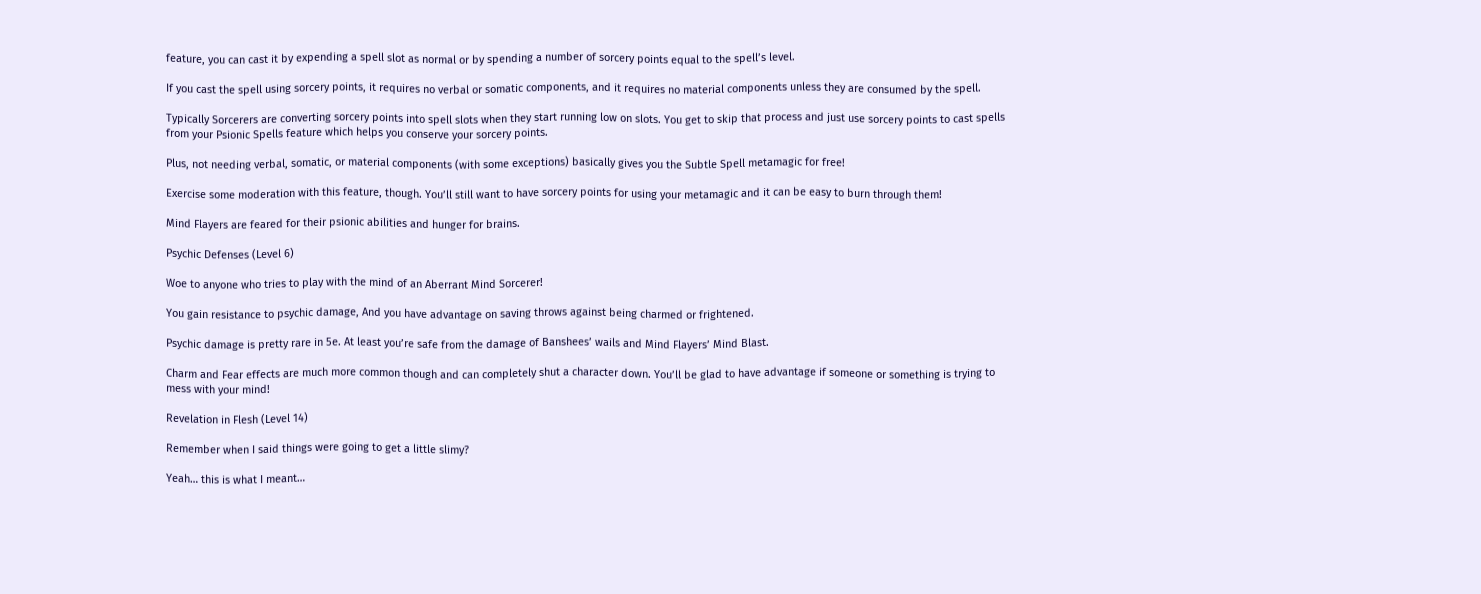feature, you can cast it by expending a spell slot as normal or by spending a number of sorcery points equal to the spell’s level.

If you cast the spell using sorcery points, it requires no verbal or somatic components, and it requires no material components unless they are consumed by the spell.

Typically Sorcerers are converting sorcery points into spell slots when they start running low on slots. You get to skip that process and just use sorcery points to cast spells from your Psionic Spells feature which helps you conserve your sorcery points.

Plus, not needing verbal, somatic, or material components (with some exceptions) basically gives you the Subtle Spell metamagic for free!

Exercise some moderation with this feature, though. You’ll still want to have sorcery points for using your metamagic and it can be easy to burn through them!

Mind Flayers are feared for their psionic abilities and hunger for brains.

Psychic Defenses (Level 6)

Woe to anyone who tries to play with the mind of an Aberrant Mind Sorcerer!

You gain resistance to psychic damage, And you have advantage on saving throws against being charmed or frightened.

Psychic damage is pretty rare in 5e. At least you’re safe from the damage of Banshees’ wails and Mind Flayers’ Mind Blast.

Charm and Fear effects are much more common though and can completely shut a character down. You’ll be glad to have advantage if someone or something is trying to mess with your mind!

Revelation in Flesh (Level 14)

Remember when I said things were going to get a little slimy?

Yeah… this is what I meant…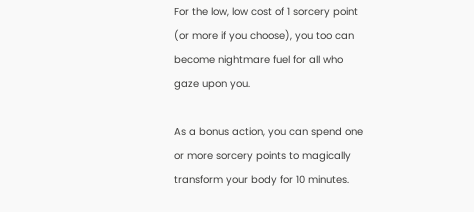For the low, low cost of 1 sorcery point (or more if you choose), you too can become nightmare fuel for all who gaze upon you.

As a bonus action, you can spend one or more sorcery points to magically transform your body for 10 minutes.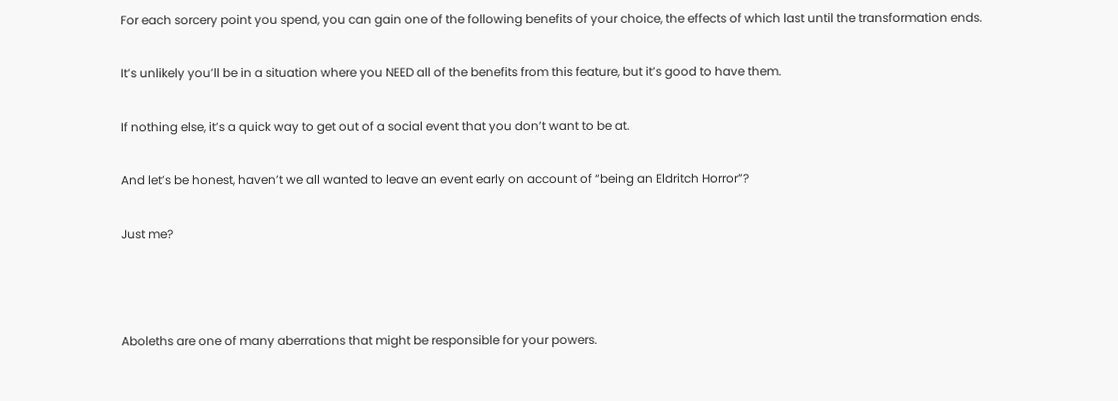For each sorcery point you spend, you can gain one of the following benefits of your choice, the effects of which last until the transformation ends.

It’s unlikely you’ll be in a situation where you NEED all of the benefits from this feature, but it’s good to have them.

If nothing else, it’s a quick way to get out of a social event that you don’t want to be at.

And let’s be honest, haven’t we all wanted to leave an event early on account of “being an Eldritch Horror”?

Just me?



Aboleths are one of many aberrations that might be responsible for your powers.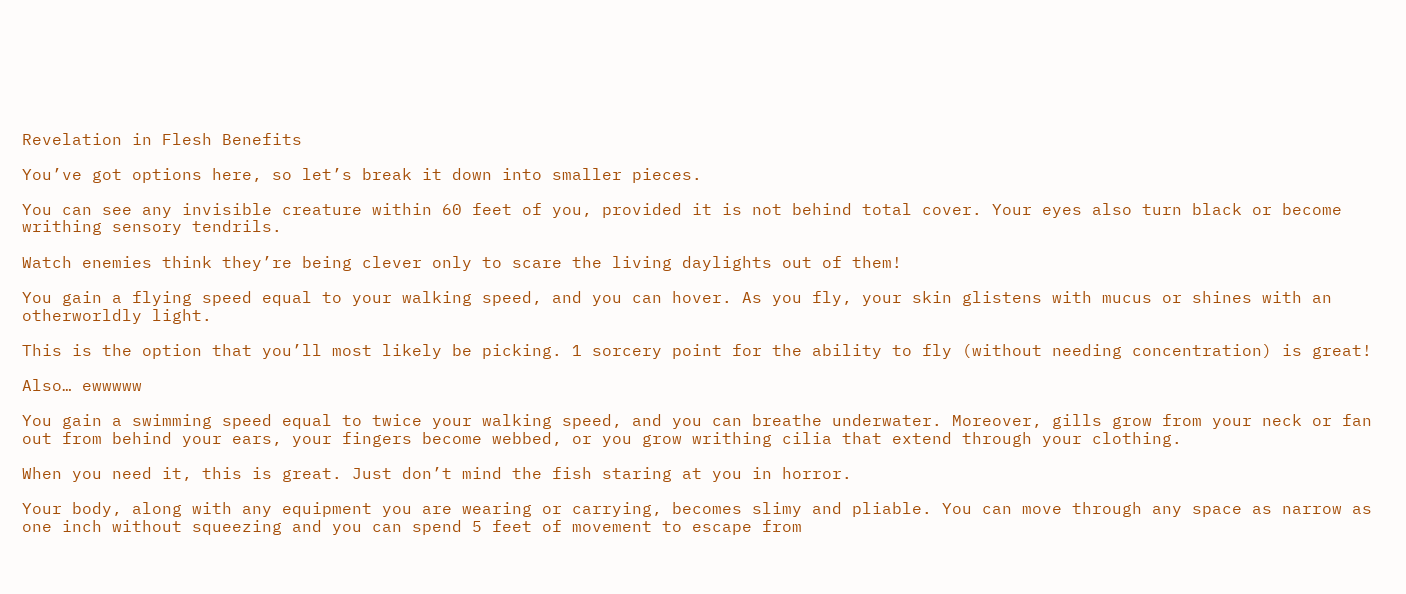Revelation in Flesh Benefits

You’ve got options here, so let’s break it down into smaller pieces.

You can see any invisible creature within 60 feet of you, provided it is not behind total cover. Your eyes also turn black or become writhing sensory tendrils.

Watch enemies think they’re being clever only to scare the living daylights out of them!

You gain a flying speed equal to your walking speed, and you can hover. As you fly, your skin glistens with mucus or shines with an otherworldly light.

This is the option that you’ll most likely be picking. 1 sorcery point for the ability to fly (without needing concentration) is great!

Also… ewwwww

You gain a swimming speed equal to twice your walking speed, and you can breathe underwater. Moreover, gills grow from your neck or fan out from behind your ears, your fingers become webbed, or you grow writhing cilia that extend through your clothing.

When you need it, this is great. Just don’t mind the fish staring at you in horror.

Your body, along with any equipment you are wearing or carrying, becomes slimy and pliable. You can move through any space as narrow as one inch without squeezing and you can spend 5 feet of movement to escape from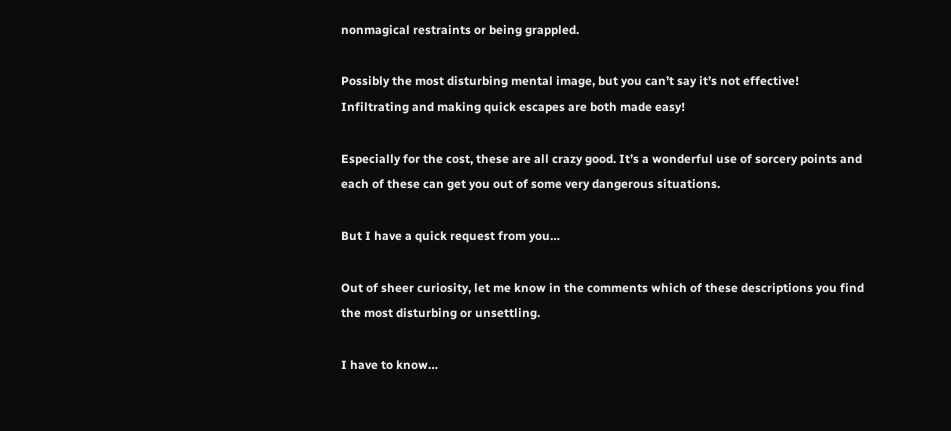nonmagical restraints or being grappled.

Possibly the most disturbing mental image, but you can’t say it’s not effective! Infiltrating and making quick escapes are both made easy!

Especially for the cost, these are all crazy good. It’s a wonderful use of sorcery points and each of these can get you out of some very dangerous situations.

But I have a quick request from you…

Out of sheer curiosity, let me know in the comments which of these descriptions you find the most disturbing or unsettling.

I have to know…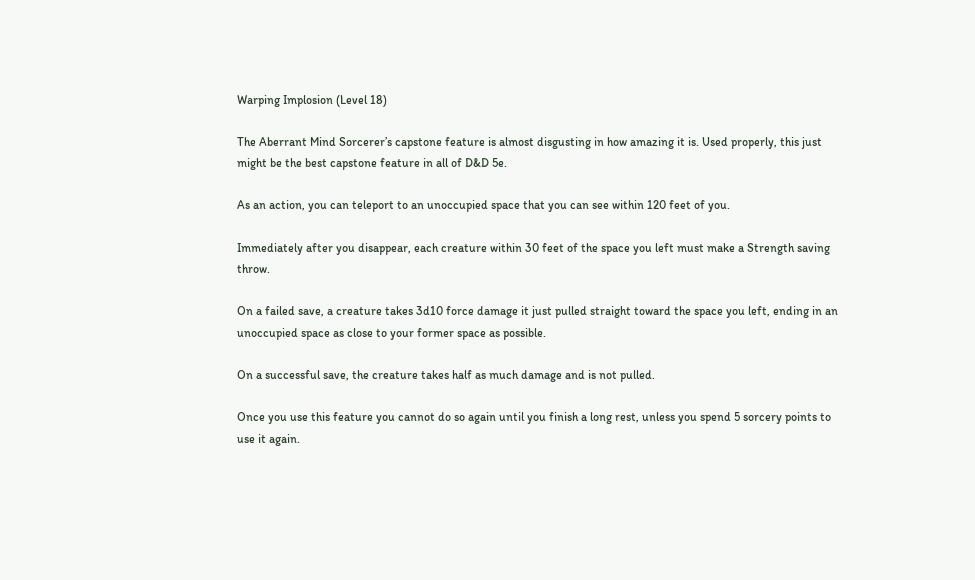Warping Implosion (Level 18)

The Aberrant Mind Sorcerer’s capstone feature is almost disgusting in how amazing it is. Used properly, this just might be the best capstone feature in all of D&D 5e.

As an action, you can teleport to an unoccupied space that you can see within 120 feet of you.

Immediately after you disappear, each creature within 30 feet of the space you left must make a Strength saving throw.

On a failed save, a creature takes 3d10 force damage it just pulled straight toward the space you left, ending in an unoccupied space as close to your former space as possible.

On a successful save, the creature takes half as much damage and is not pulled.

Once you use this feature you cannot do so again until you finish a long rest, unless you spend 5 sorcery points to use it again.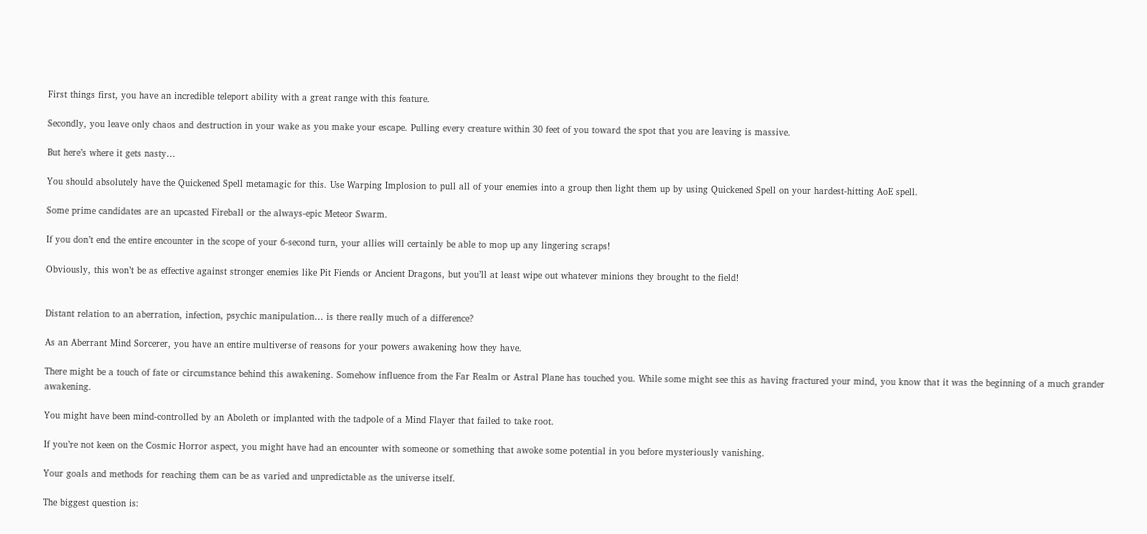First things first, you have an incredible teleport ability with a great range with this feature.

Secondly, you leave only chaos and destruction in your wake as you make your escape. Pulling every creature within 30 feet of you toward the spot that you are leaving is massive.

But here’s where it gets nasty…

You should absolutely have the Quickened Spell metamagic for this. Use Warping Implosion to pull all of your enemies into a group then light them up by using Quickened Spell on your hardest-hitting AoE spell.

Some prime candidates are an upcasted Fireball or the always-epic Meteor Swarm.

If you don’t end the entire encounter in the scope of your 6-second turn, your allies will certainly be able to mop up any lingering scraps!

Obviously, this won’t be as effective against stronger enemies like Pit Fiends or Ancient Dragons, but you’ll at least wipe out whatever minions they brought to the field!


Distant relation to an aberration, infection, psychic manipulation… is there really much of a difference?

As an Aberrant Mind Sorcerer, you have an entire multiverse of reasons for your powers awakening how they have.

There might be a touch of fate or circumstance behind this awakening. Somehow influence from the Far Realm or Astral Plane has touched you. While some might see this as having fractured your mind, you know that it was the beginning of a much grander awakening.

You might have been mind-controlled by an Aboleth or implanted with the tadpole of a Mind Flayer that failed to take root.

If you’re not keen on the Cosmic Horror aspect, you might have had an encounter with someone or something that awoke some potential in you before mysteriously vanishing.

Your goals and methods for reaching them can be as varied and unpredictable as the universe itself.

The biggest question is: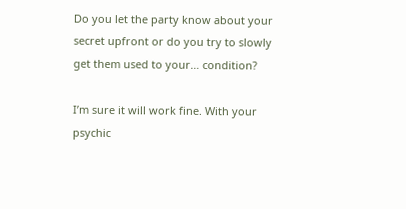Do you let the party know about your secret upfront or do you try to slowly get them used to your… condition?

I’m sure it will work fine. With your psychic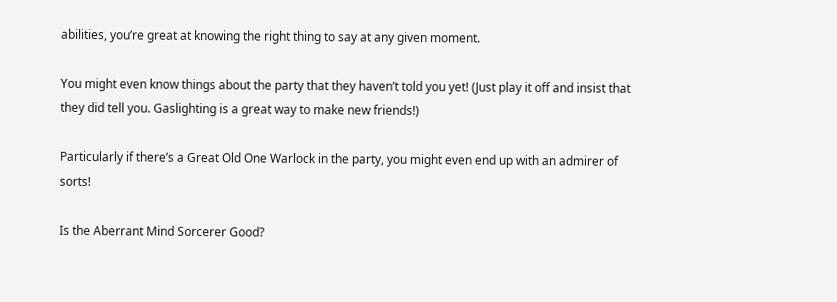abilities, you’re great at knowing the right thing to say at any given moment.

You might even know things about the party that they haven’t told you yet! (Just play it off and insist that they did tell you. Gaslighting is a great way to make new friends!)

Particularly if there’s a Great Old One Warlock in the party, you might even end up with an admirer of sorts!

Is the Aberrant Mind Sorcerer Good?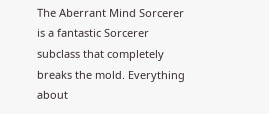The Aberrant Mind Sorcerer is a fantastic Sorcerer subclass that completely breaks the mold. Everything about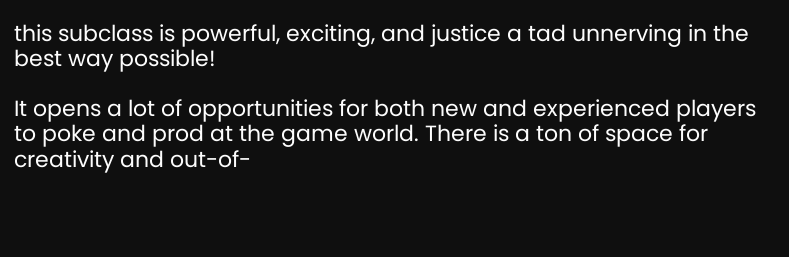this subclass is powerful, exciting, and justice a tad unnerving in the best way possible!

It opens a lot of opportunities for both new and experienced players to poke and prod at the game world. There is a ton of space for creativity and out-of-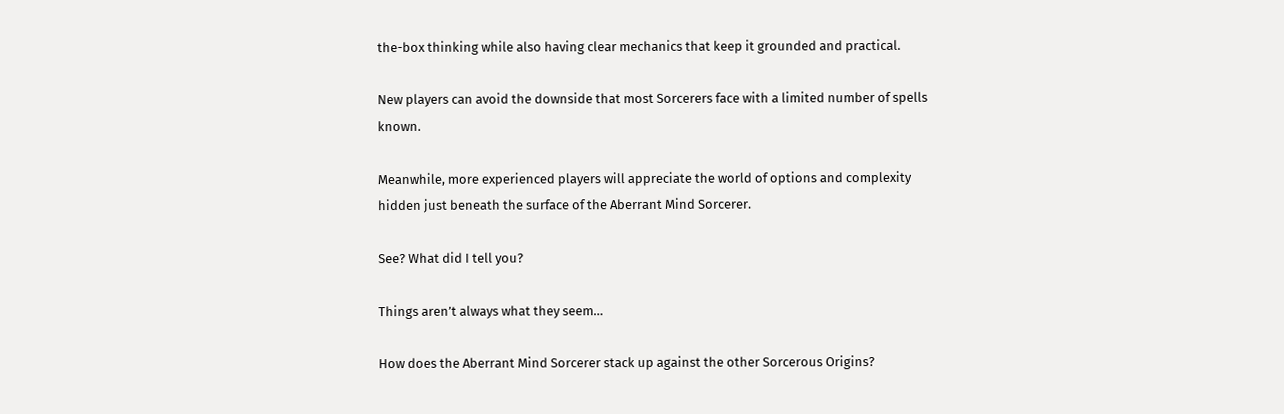the-box thinking while also having clear mechanics that keep it grounded and practical.

New players can avoid the downside that most Sorcerers face with a limited number of spells known.

Meanwhile, more experienced players will appreciate the world of options and complexity hidden just beneath the surface of the Aberrant Mind Sorcerer.

See? What did I tell you?

Things aren’t always what they seem…

How does the Aberrant Mind Sorcerer stack up against the other Sorcerous Origins?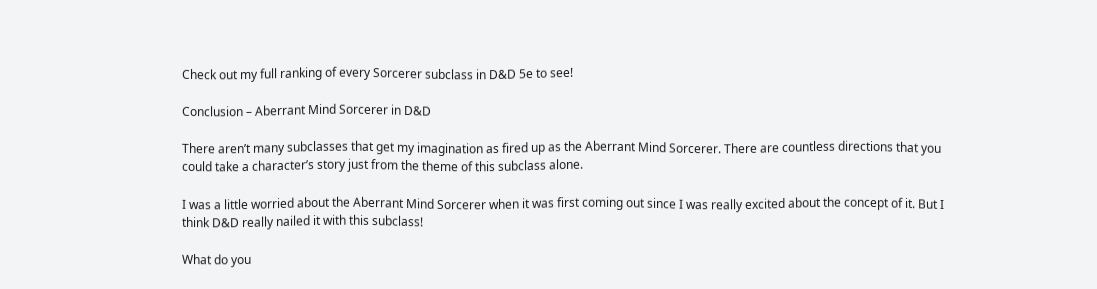Check out my full ranking of every Sorcerer subclass in D&D 5e to see!

Conclusion – Aberrant Mind Sorcerer in D&D

There aren’t many subclasses that get my imagination as fired up as the Aberrant Mind Sorcerer. There are countless directions that you could take a character’s story just from the theme of this subclass alone.

I was a little worried about the Aberrant Mind Sorcerer when it was first coming out since I was really excited about the concept of it. But I think D&D really nailed it with this subclass!

What do you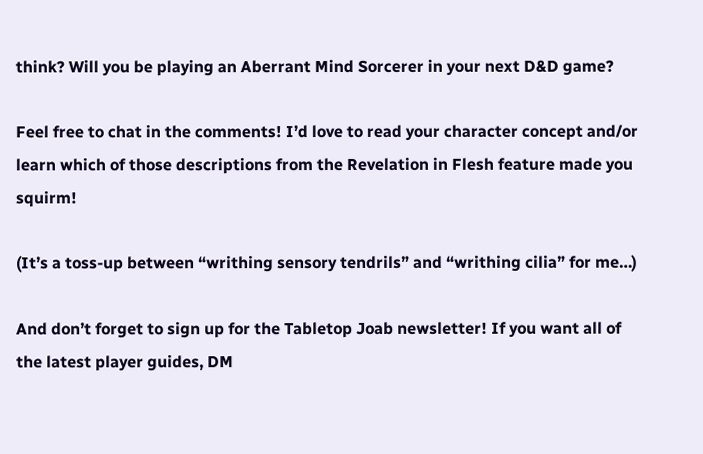think? Will you be playing an Aberrant Mind Sorcerer in your next D&D game?

Feel free to chat in the comments! I’d love to read your character concept and/or learn which of those descriptions from the Revelation in Flesh feature made you squirm!

(It’s a toss-up between “writhing sensory tendrils” and “writhing cilia” for me…)

And don’t forget to sign up for the Tabletop Joab newsletter! If you want all of the latest player guides, DM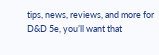tips, news, reviews, and more for D&D 5e, you’ll want that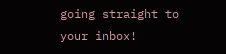going straight to your inbox!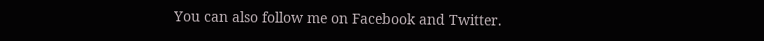You can also follow me on Facebook and Twitter.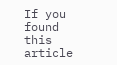If you found this article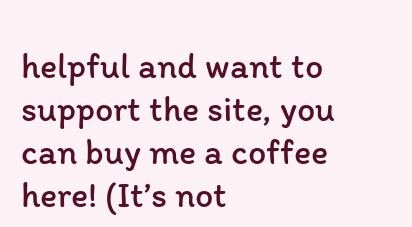helpful and want to support the site, you can buy me a coffee here! (It’s not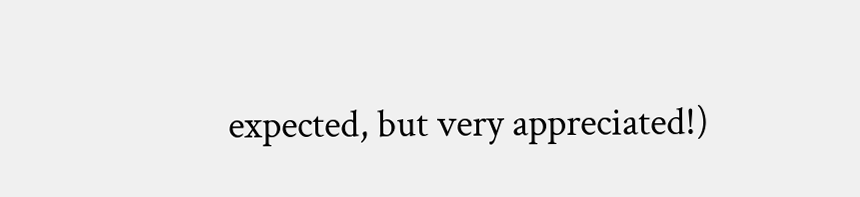expected, but very appreciated!)